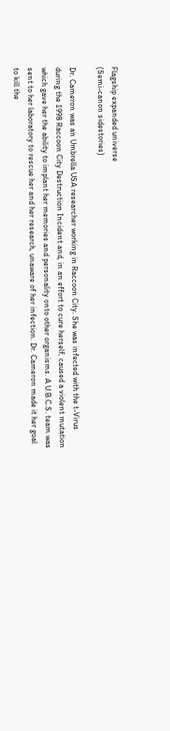Flagship expanded universe
(Semi-canon sidestories)

Dr. Cameron was an Umbrella USA researcher working in Raccoon City. She was infected with the t-Virus during the 1998 Raccoon City Destruction Incident and, in an effort to cure herself, caused a violent mutation which gave her the ability to implant her memories and personality onto other organisms. A U.B.C.S. team was sent to her laboratory to rescue her and her research, unaware of her infection. Dr. Cameron made it her goal to kill the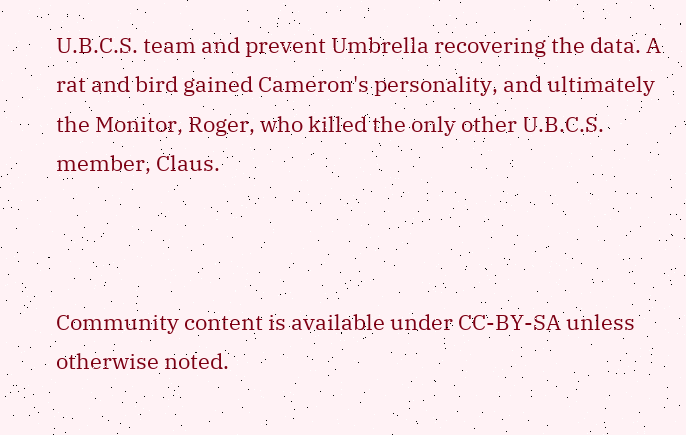U.B.C.S. team and prevent Umbrella recovering the data. A rat and bird gained Cameron's personality, and ultimately the Monitor, Roger, who killed the only other U.B.C.S. member, Claus.



Community content is available under CC-BY-SA unless otherwise noted.